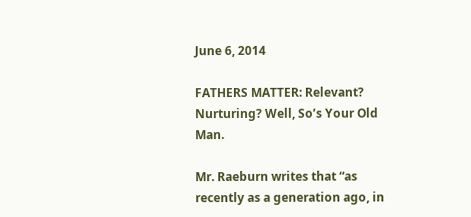June 6, 2014

FATHERS MATTER: Relevant? Nurturing? Well, So’s Your Old Man.

Mr. Raeburn writes that “as recently as a generation ago, in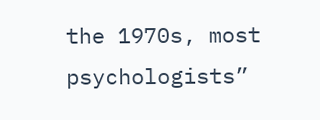the 1970s, most psychologists”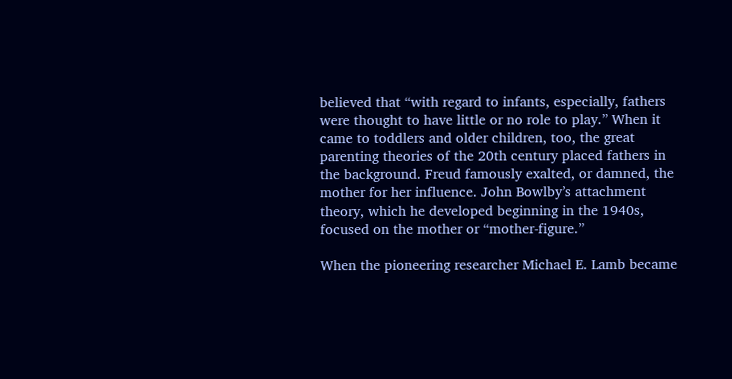believed that “with regard to infants, especially, fathers were thought to have little or no role to play.” When it came to toddlers and older children, too, the great parenting theories of the 20th century placed fathers in the background. Freud famously exalted, or damned, the mother for her influence. John Bowlby’s attachment theory, which he developed beginning in the 1940s, focused on the mother or “mother-figure.”

When the pioneering researcher Michael E. Lamb became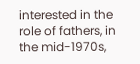interested in the role of fathers, in the mid-1970s,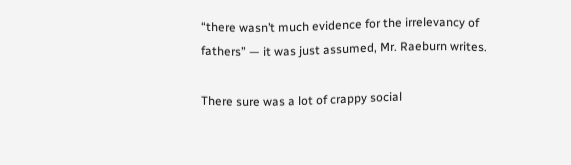“there wasn’t much evidence for the irrelevancy of fathers” — it was just assumed, Mr. Raeburn writes.

There sure was a lot of crappy social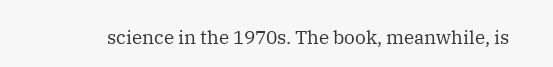science in the 1970s. The book, meanwhile, is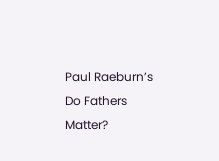Paul Raeburn’s Do Fathers Matter?